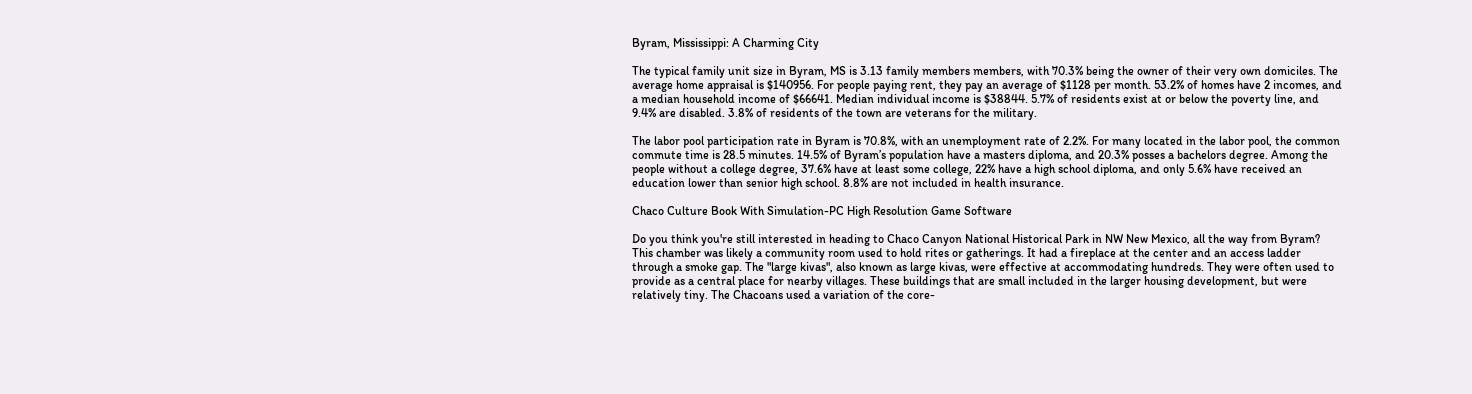Byram, Mississippi: A Charming City

The typical family unit size in Byram, MS is 3.13 family members members, with 70.3% being the owner of their very own domiciles. The average home appraisal is $140956. For people paying rent, they pay an average of $1128 per month. 53.2% of homes have 2 incomes, and a median household income of $66641. Median individual income is $38844. 5.7% of residents exist at or below the poverty line, and 9.4% are disabled. 3.8% of residents of the town are veterans for the military.

The labor pool participation rate in Byram is 70.8%, with an unemployment rate of 2.2%. For many located in the labor pool, the common commute time is 28.5 minutes. 14.5% of Byram’s population have a masters diploma, and 20.3% posses a bachelors degree. Among the people without a college degree, 37.6% have at least some college, 22% have a high school diploma, and only 5.6% have received an education lower than senior high school. 8.8% are not included in health insurance.

Chaco Culture Book With Simulation-PC High Resolution Game Software

Do you think you're still interested in heading to Chaco Canyon National Historical Park in NW New Mexico, all the way from Byram? This chamber was likely a community room used to hold rites or gatherings. It had a fireplace at the center and an access ladder through a smoke gap. The "large kivas", also known as large kivas, were effective at accommodating hundreds. They were often used to provide as a central place for nearby villages. These buildings that are small included in the larger housing development, but were relatively tiny. The Chacoans used a variation of the core-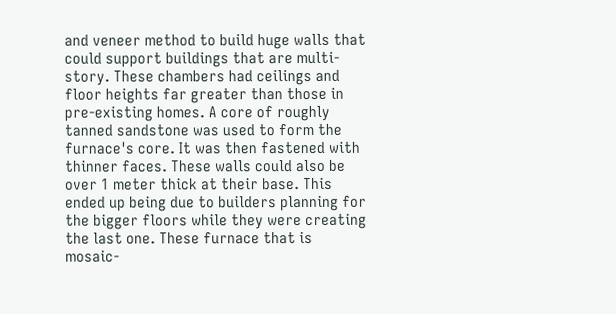and veneer method to build huge walls that could support buildings that are multi-story. These chambers had ceilings and floor heights far greater than those in pre-existing homes. A core of roughly tanned sandstone was used to form the furnace's core. It was then fastened with thinner faces. These walls could also be over 1 meter thick at their base. This ended up being due to builders planning for the bigger floors while they were creating the last one. These furnace that is mosaic-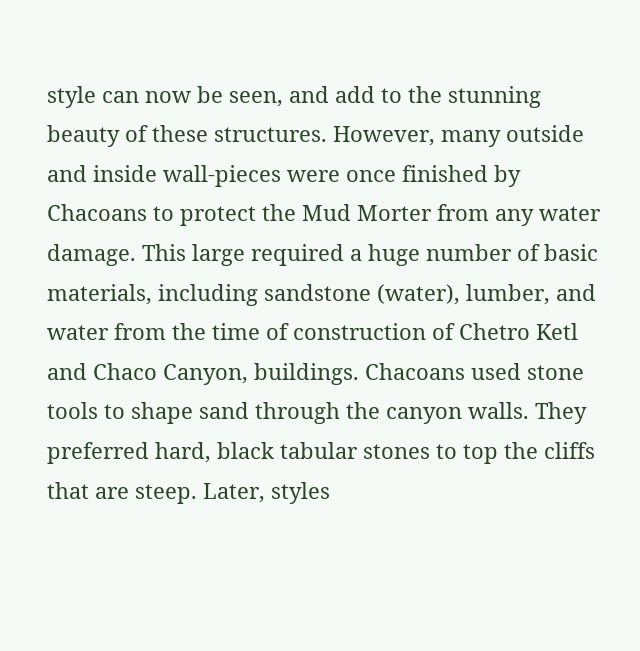style can now be seen, and add to the stunning beauty of these structures. However, many outside and inside wall-pieces were once finished by Chacoans to protect the Mud Morter from any water damage. This large required a huge number of basic materials, including sandstone (water), lumber, and water from the time of construction of Chetro Ketl and Chaco Canyon, buildings. Chacoans used stone tools to shape sand through the canyon walls. They preferred hard, black tabular stones to top the cliffs that are steep. Later, styles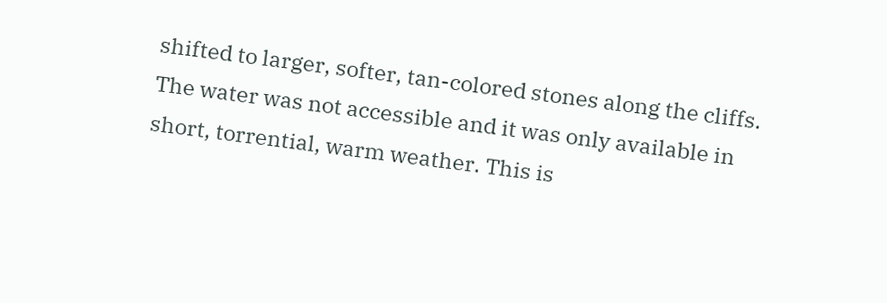shifted to larger, softer, tan-colored stones along the cliffs. The water was not accessible and it was only available in short, torrential, warm weather. This is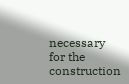necessary for the construction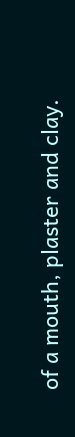of a mouth, plaster and clay.